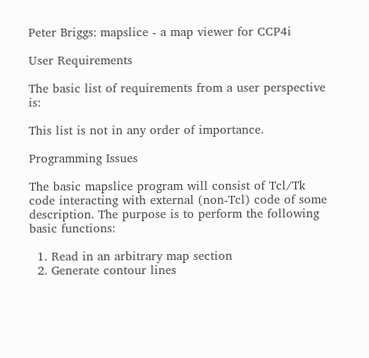Peter Briggs: mapslice - a map viewer for CCP4i

User Requirements

The basic list of requirements from a user perspective is:

This list is not in any order of importance.

Programming Issues

The basic mapslice program will consist of Tcl/Tk code interacting with external (non-Tcl) code of some description. The purpose is to perform the following basic functions:

  1. Read in an arbitrary map section
  2. Generate contour lines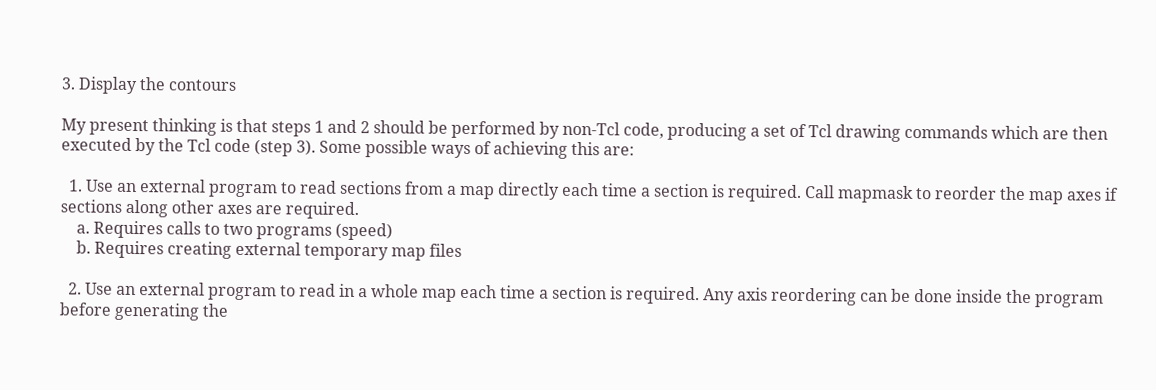3. Display the contours

My present thinking is that steps 1 and 2 should be performed by non-Tcl code, producing a set of Tcl drawing commands which are then executed by the Tcl code (step 3). Some possible ways of achieving this are:

  1. Use an external program to read sections from a map directly each time a section is required. Call mapmask to reorder the map axes if sections along other axes are required.
    a. Requires calls to two programs (speed)
    b. Requires creating external temporary map files

  2. Use an external program to read in a whole map each time a section is required. Any axis reordering can be done inside the program before generating the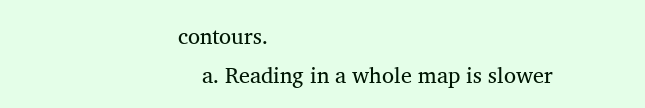contours.
    a. Reading in a whole map is slower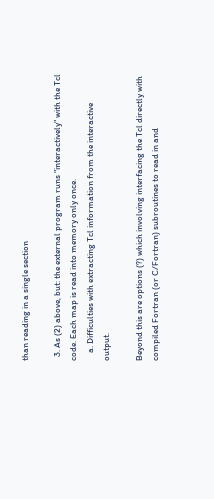than reading in a single section

  3. As (2) above, but: the external program runs "interactively" with the Tcl code. Each map is read into memory only once.
    a. Difficulties with extracting Tcl information from the interactive output.

Beyond this are options (?) which involving interfacing the Tcl directly with compiled Fortran (or C/Fortran) subroutines to read in and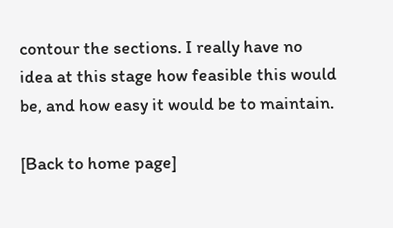contour the sections. I really have no idea at this stage how feasible this would be, and how easy it would be to maintain.

[Back to home page]